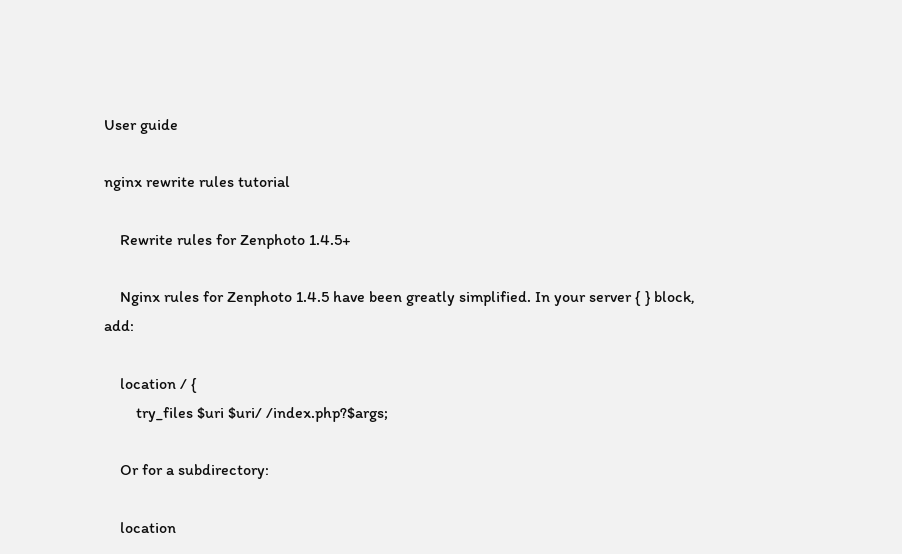User guide

nginx rewrite rules tutorial

    Rewrite rules for Zenphoto 1.4.5+

    Nginx rules for Zenphoto 1.4.5 have been greatly simplified. In your server { } block, add:

    location / {
        try_files $uri $uri/ /index.php?$args;

    Or for a subdirectory:

    location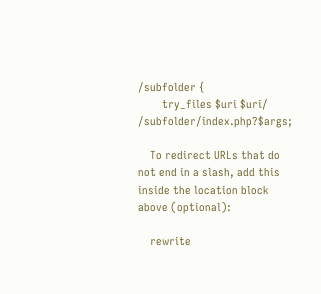/subfolder {
        try_files $uri $uri/ /subfolder/index.php?$args;

    To redirect URLs that do not end in a slash, add this inside the location block above (optional):

    rewrite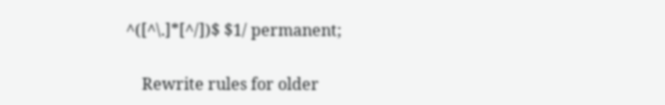^([^\.]*[^/])$ $1/ permanent;

    Rewrite rules for older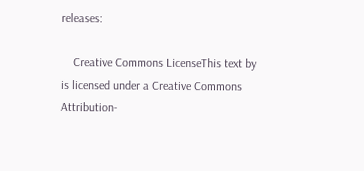releases:

    Creative Commons LicenseThis text by is licensed under a Creative Commons Attribution-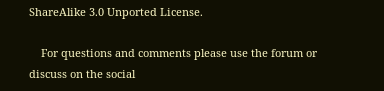ShareAlike 3.0 Unported License.

    For questions and comments please use the forum or discuss on the social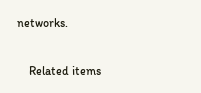networks.

    Related items